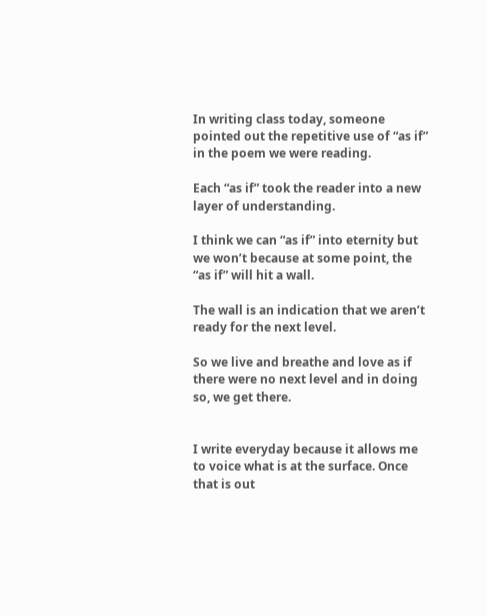In writing class today, someone pointed out the repetitive use of “as if” in the poem we were reading.

Each “as if” took the reader into a new layer of understanding.

I think we can “as if” into eternity but we won’t because at some point, the “as if” will hit a wall.

The wall is an indication that we aren’t ready for the next level.

So we live and breathe and love as if there were no next level and in doing so, we get there.


I write everyday because it allows me to voice what is at the surface. Once that is out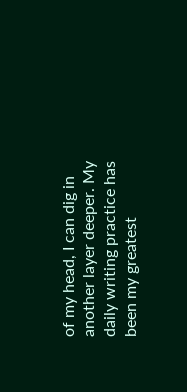of my head, I can dig in another layer deeper. My daily writing practice has been my greatest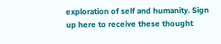exploration of self and humanity. Sign up here to receive these thought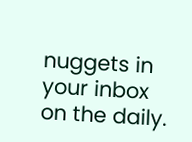nuggets in your inbox on the daily.